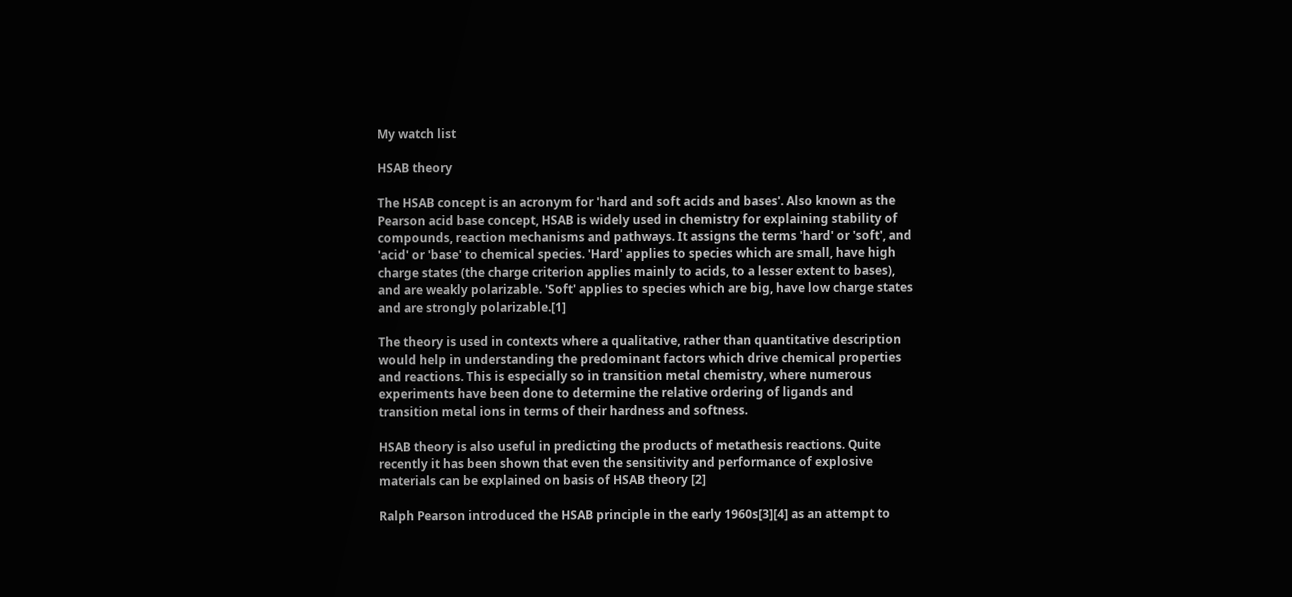My watch list

HSAB theory

The HSAB concept is an acronym for 'hard and soft acids and bases'. Also known as the Pearson acid base concept, HSAB is widely used in chemistry for explaining stability of compounds, reaction mechanisms and pathways. It assigns the terms 'hard' or 'soft', and 'acid' or 'base' to chemical species. 'Hard' applies to species which are small, have high charge states (the charge criterion applies mainly to acids, to a lesser extent to bases), and are weakly polarizable. 'Soft' applies to species which are big, have low charge states and are strongly polarizable.[1]

The theory is used in contexts where a qualitative, rather than quantitative description would help in understanding the predominant factors which drive chemical properties and reactions. This is especially so in transition metal chemistry, where numerous experiments have been done to determine the relative ordering of ligands and transition metal ions in terms of their hardness and softness.

HSAB theory is also useful in predicting the products of metathesis reactions. Quite recently it has been shown that even the sensitivity and performance of explosive materials can be explained on basis of HSAB theory [2]

Ralph Pearson introduced the HSAB principle in the early 1960s[3][4] as an attempt to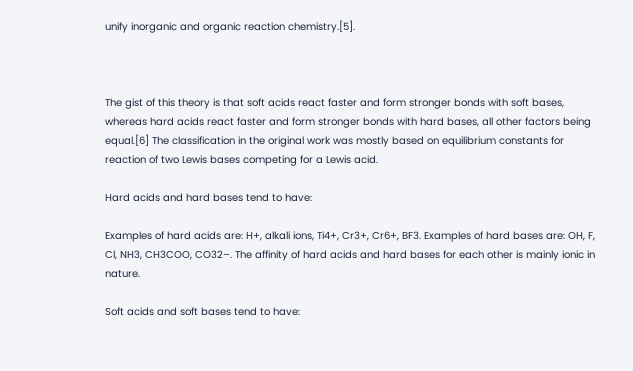unify inorganic and organic reaction chemistry.[5].



The gist of this theory is that soft acids react faster and form stronger bonds with soft bases, whereas hard acids react faster and form stronger bonds with hard bases, all other factors being equal.[6] The classification in the original work was mostly based on equilibrium constants for reaction of two Lewis bases competing for a Lewis acid.

Hard acids and hard bases tend to have:

Examples of hard acids are: H+, alkali ions, Ti4+, Cr3+, Cr6+, BF3. Examples of hard bases are: OH, F, Cl, NH3, CH3COO, CO32–. The affinity of hard acids and hard bases for each other is mainly ionic in nature.

Soft acids and soft bases tend to have: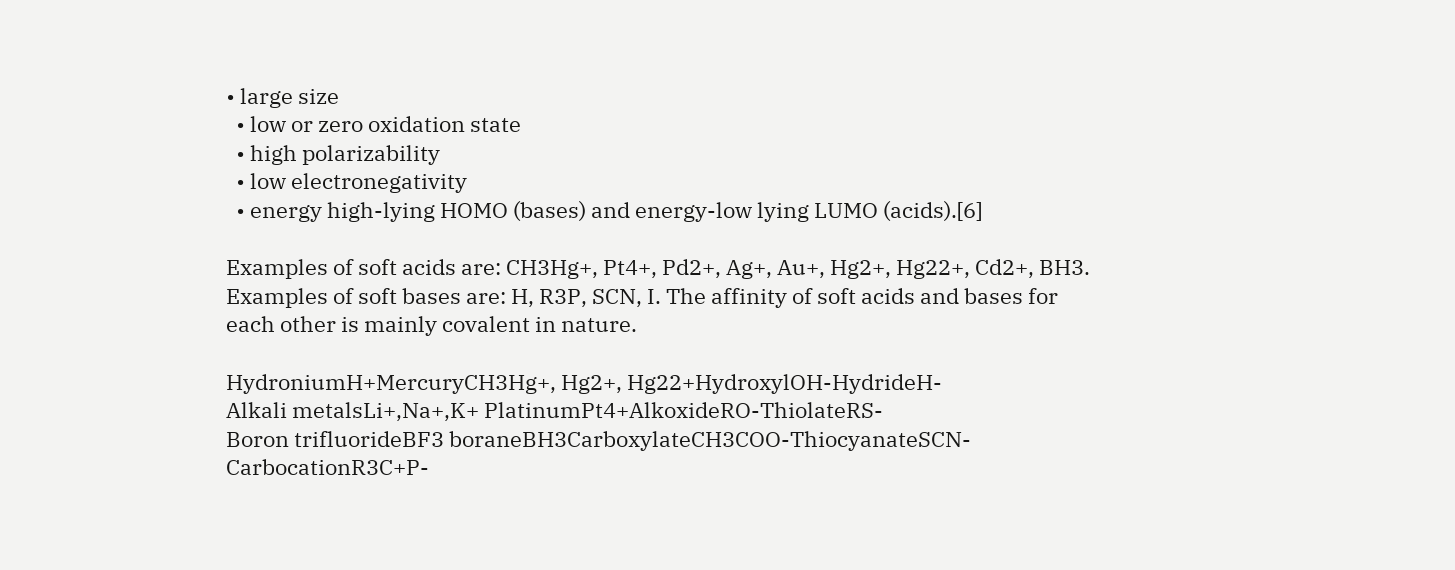• large size
  • low or zero oxidation state
  • high polarizability
  • low electronegativity
  • energy high-lying HOMO (bases) and energy-low lying LUMO (acids).[6]

Examples of soft acids are: CH3Hg+, Pt4+, Pd2+, Ag+, Au+, Hg2+, Hg22+, Cd2+, BH3. Examples of soft bases are: H, R3P, SCN, I. The affinity of soft acids and bases for each other is mainly covalent in nature.

HydroniumH+MercuryCH3Hg+, Hg2+, Hg22+HydroxylOH-HydrideH-
Alkali metalsLi+,Na+,K+ PlatinumPt4+AlkoxideRO-ThiolateRS-
Boron trifluorideBF3 boraneBH3CarboxylateCH3COO-ThiocyanateSCN-
CarbocationR3C+P-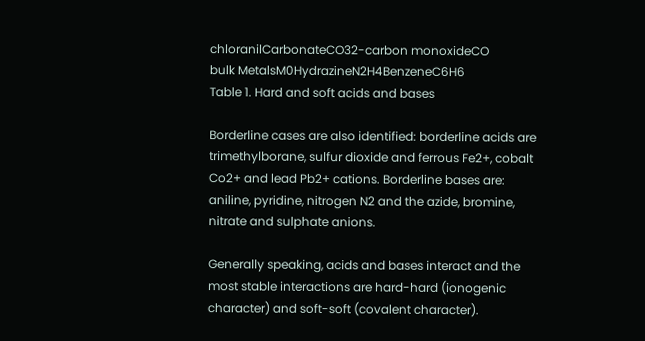chloranilCarbonateCO32-carbon monoxideCO
bulk MetalsM0HydrazineN2H4BenzeneC6H6
Table 1. Hard and soft acids and bases

Borderline cases are also identified: borderline acids are trimethylborane, sulfur dioxide and ferrous Fe2+, cobalt Co2+ and lead Pb2+ cations. Borderline bases are: aniline, pyridine, nitrogen N2 and the azide, bromine, nitrate and sulphate anions.

Generally speaking, acids and bases interact and the most stable interactions are hard-hard (ionogenic character) and soft-soft (covalent character).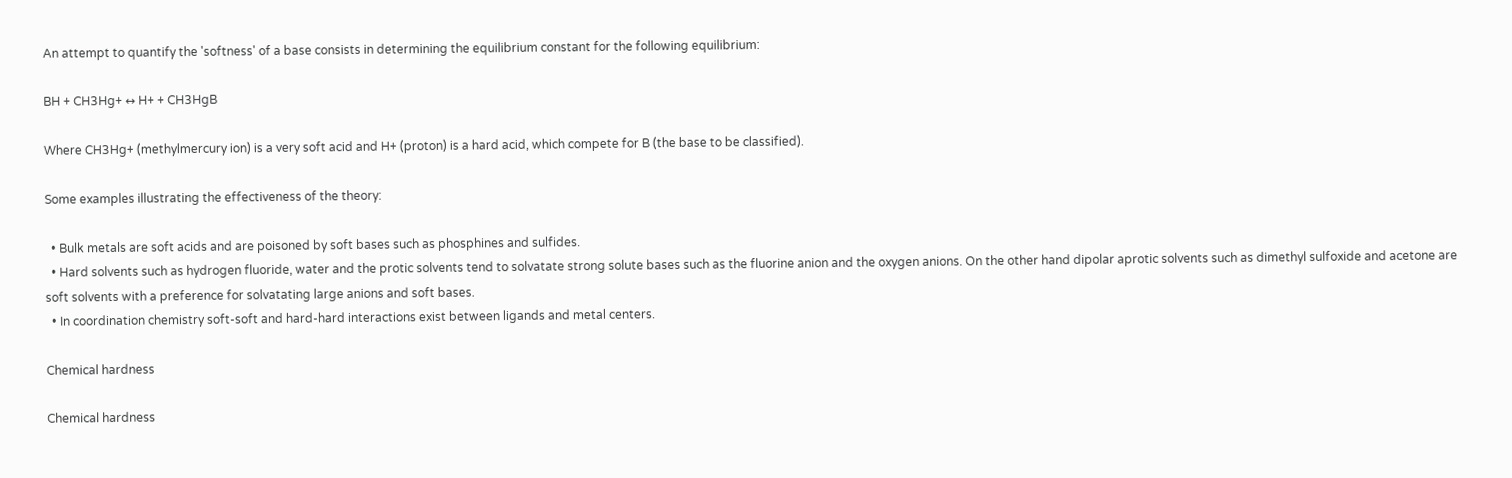An attempt to quantify the 'softness' of a base consists in determining the equilibrium constant for the following equilibrium:

BH + CH3Hg+ ↔ H+ + CH3HgB

Where CH3Hg+ (methylmercury ion) is a very soft acid and H+ (proton) is a hard acid, which compete for B (the base to be classified).

Some examples illustrating the effectiveness of the theory:

  • Bulk metals are soft acids and are poisoned by soft bases such as phosphines and sulfides.
  • Hard solvents such as hydrogen fluoride, water and the protic solvents tend to solvatate strong solute bases such as the fluorine anion and the oxygen anions. On the other hand dipolar aprotic solvents such as dimethyl sulfoxide and acetone are soft solvents with a preference for solvatating large anions and soft bases.
  • In coordination chemistry soft-soft and hard-hard interactions exist between ligands and metal centers.

Chemical hardness

Chemical hardness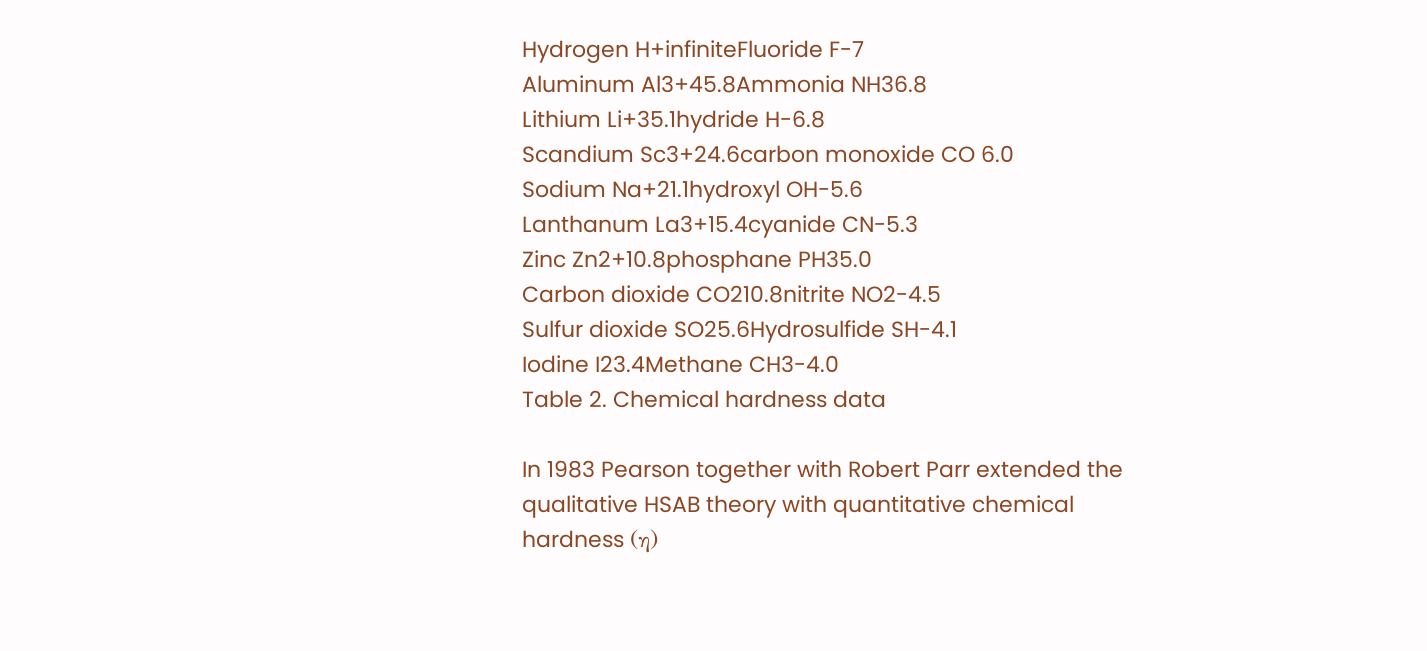Hydrogen H+infiniteFluoride F-7
Aluminum Al3+45.8Ammonia NH36.8
Lithium Li+35.1hydride H-6.8
Scandium Sc3+24.6carbon monoxide CO 6.0
Sodium Na+21.1hydroxyl OH-5.6
Lanthanum La3+15.4cyanide CN-5.3
Zinc Zn2+10.8phosphane PH35.0
Carbon dioxide CO210.8nitrite NO2-4.5
Sulfur dioxide SO25.6Hydrosulfide SH-4.1
Iodine I23.4Methane CH3-4.0
Table 2. Chemical hardness data

In 1983 Pearson together with Robert Parr extended the qualitative HSAB theory with quantitative chemical hardness (η)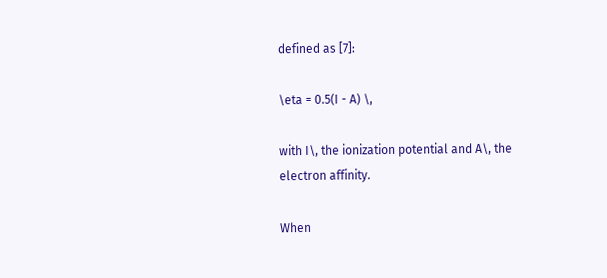defined as [7]:

\eta = 0.5(I - A) \,

with I\, the ionization potential and A\, the electron affinity.

When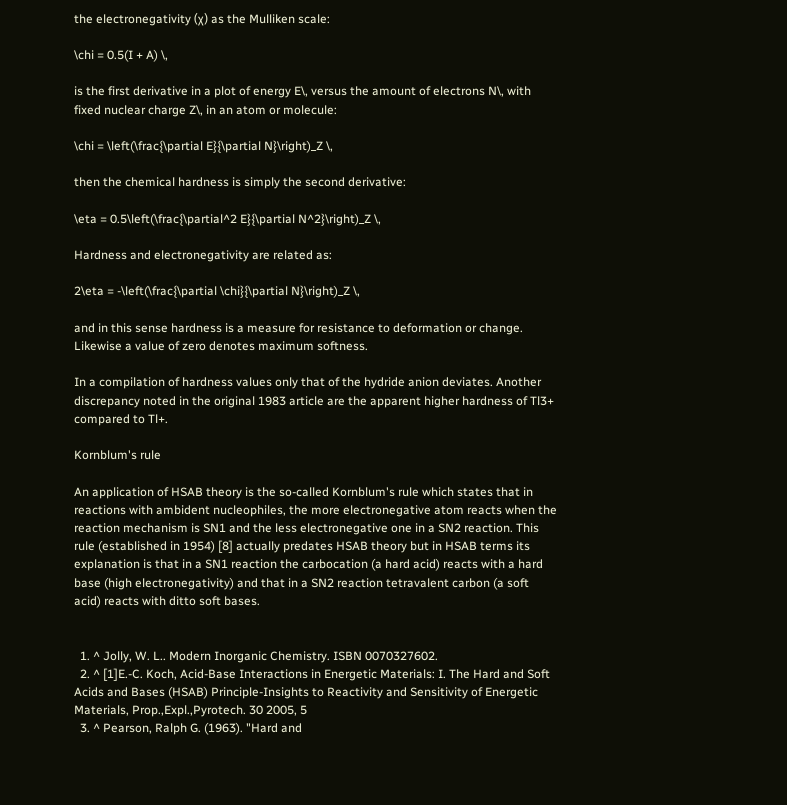the electronegativity (χ) as the Mulliken scale:

\chi = 0.5(I + A) \,

is the first derivative in a plot of energy E\, versus the amount of electrons N\, with fixed nuclear charge Z\, in an atom or molecule:

\chi = \left(\frac{\partial E}{\partial N}\right)_Z \,

then the chemical hardness is simply the second derivative:

\eta = 0.5\left(\frac{\partial^2 E}{\partial N^2}\right)_Z \,

Hardness and electronegativity are related as:

2\eta = -\left(\frac{\partial \chi}{\partial N}\right)_Z \,

and in this sense hardness is a measure for resistance to deformation or change. Likewise a value of zero denotes maximum softness.

In a compilation of hardness values only that of the hydride anion deviates. Another discrepancy noted in the original 1983 article are the apparent higher hardness of Tl3+ compared to Tl+.

Kornblum's rule

An application of HSAB theory is the so-called Kornblum's rule which states that in reactions with ambident nucleophiles, the more electronegative atom reacts when the reaction mechanism is SN1 and the less electronegative one in a SN2 reaction. This rule (established in 1954) [8] actually predates HSAB theory but in HSAB terms its explanation is that in a SN1 reaction the carbocation (a hard acid) reacts with a hard base (high electronegativity) and that in a SN2 reaction tetravalent carbon (a soft acid) reacts with ditto soft bases.


  1. ^ Jolly, W. L.. Modern Inorganic Chemistry. ISBN 0070327602.
  2. ^ [1]E.-C. Koch, Acid-Base Interactions in Energetic Materials: I. The Hard and Soft Acids and Bases (HSAB) Principle-Insights to Reactivity and Sensitivity of Energetic Materials, Prop.,Expl.,Pyrotech. 30 2005, 5
  3. ^ Pearson, Ralph G. (1963). "Hard and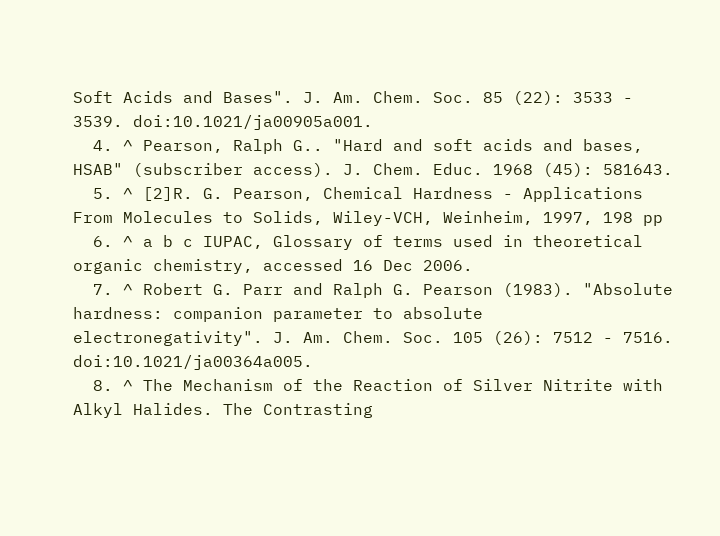Soft Acids and Bases". J. Am. Chem. Soc. 85 (22): 3533 - 3539. doi:10.1021/ja00905a001.
  4. ^ Pearson, Ralph G.. "Hard and soft acids and bases, HSAB" (subscriber access). J. Chem. Educ. 1968 (45): 581643.
  5. ^ [2]R. G. Pearson, Chemical Hardness - Applications From Molecules to Solids, Wiley-VCH, Weinheim, 1997, 198 pp
  6. ^ a b c IUPAC, Glossary of terms used in theoretical organic chemistry, accessed 16 Dec 2006.
  7. ^ Robert G. Parr and Ralph G. Pearson (1983). "Absolute hardness: companion parameter to absolute electronegativity". J. Am. Chem. Soc. 105 (26): 7512 - 7516. doi:10.1021/ja00364a005.
  8. ^ The Mechanism of the Reaction of Silver Nitrite with Alkyl Halides. The Contrasting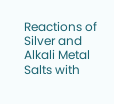Reactions of Silver and Alkali Metal Salts with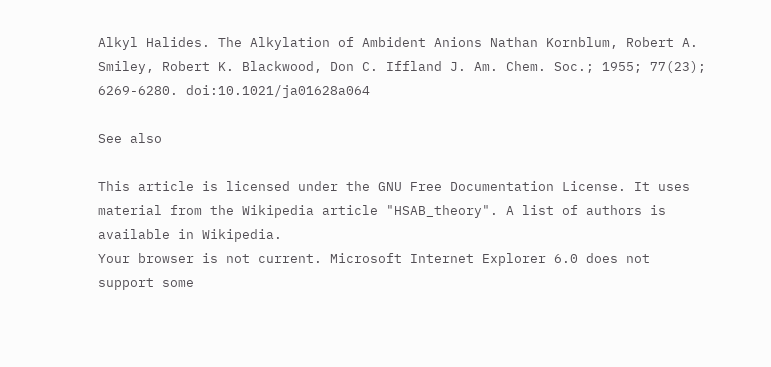Alkyl Halides. The Alkylation of Ambident Anions Nathan Kornblum, Robert A. Smiley, Robert K. Blackwood, Don C. Iffland J. Am. Chem. Soc.; 1955; 77(23); 6269-6280. doi:10.1021/ja01628a064

See also

This article is licensed under the GNU Free Documentation License. It uses material from the Wikipedia article "HSAB_theory". A list of authors is available in Wikipedia.
Your browser is not current. Microsoft Internet Explorer 6.0 does not support some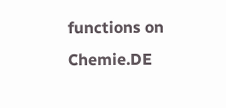functions on Chemie.DE